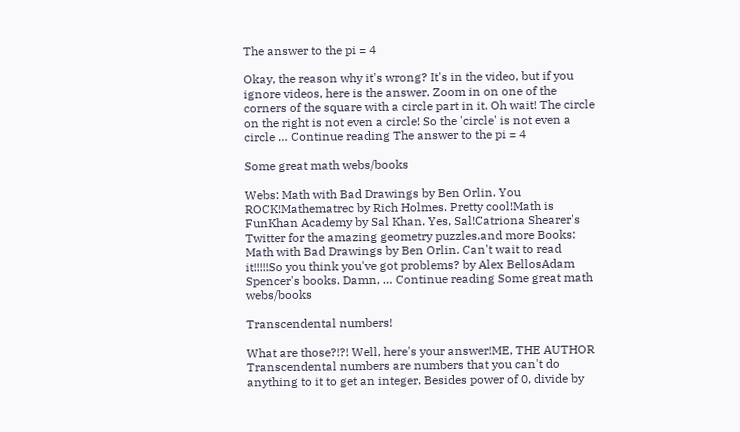The answer to the pi = 4

Okay, the reason why it's wrong? It's in the video, but if you ignore videos, here is the answer. Zoom in on one of the corners of the square with a circle part in it. Oh wait! The circle on the right is not even a circle! So the 'circle' is not even a circle … Continue reading The answer to the pi = 4

Some great math webs/books

Webs: Math with Bad Drawings by Ben Orlin. You ROCK!Mathematrec by Rich Holmes. Pretty cool!Math is FunKhan Academy by Sal Khan. Yes, Sal!Catriona Shearer's Twitter for the amazing geometry puzzles.and more Books: Math with Bad Drawings by Ben Orlin. Can't wait to read it!!!!!So you think you've got problems? by Alex BellosAdam Spencer's books. Damn, … Continue reading Some great math webs/books

Transcendental numbers!

What are those?!?! Well, here's your answer!ME, THE AUTHOR Transcendental numbers are numbers that you can't do anything to it to get an integer. Besides power of 0, divide by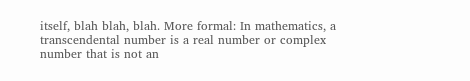itself, blah blah, blah. More formal: In mathematics, a transcendental number is a real number or complex number that is not an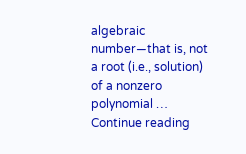algebraic number—that is, not a root (i.e., solution) of a nonzero polynomial … Continue reading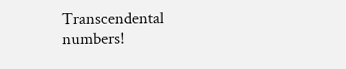Transcendental numbers!